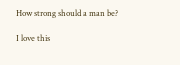How strong should a man be?

I love this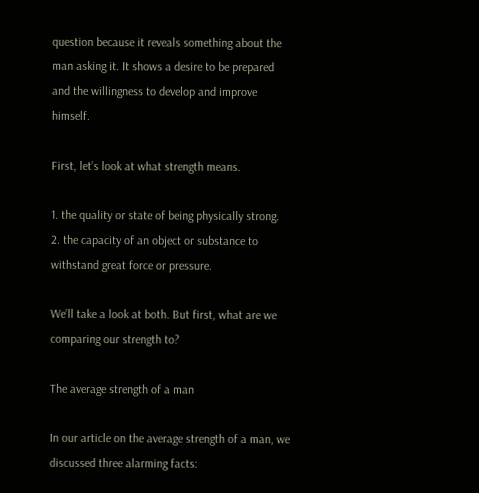question because it reveals something about the man asking it. It shows a desire to be prepared and the willingness to develop and improve himself.

First, let’s look at what strength means.

1. the quality or state of being physically strong.
2. the capacity of an object or substance to withstand great force or pressure.

We’ll take a look at both. But first, what are we comparing our strength to?

The average strength of a man

In our article on the average strength of a man, we discussed three alarming facts: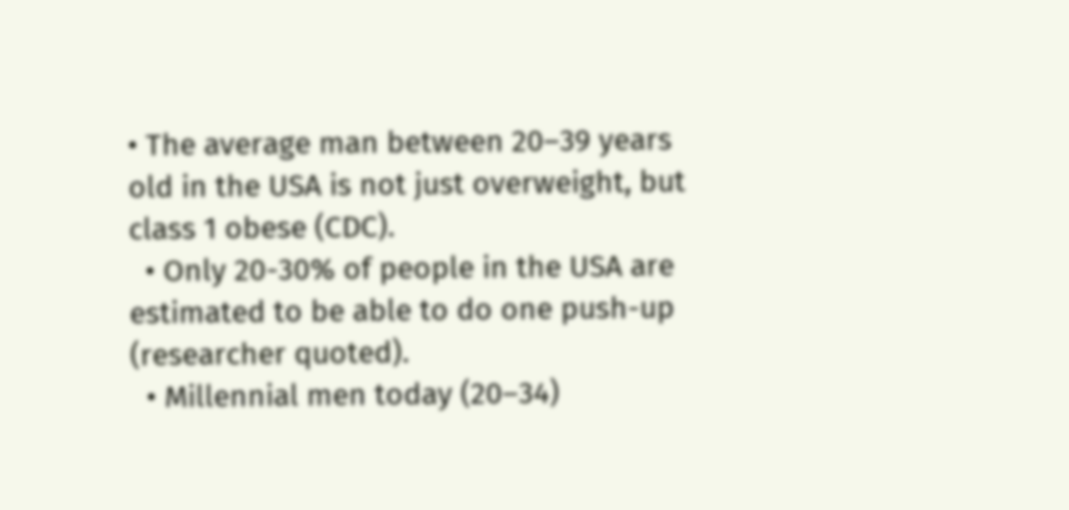• The average man between 20–39 years old in the USA is not just overweight, but class 1 obese (CDC).
  • Only 20-30% of people in the USA are estimated to be able to do one push-up (researcher quoted).
  • Millennial men today (20–34)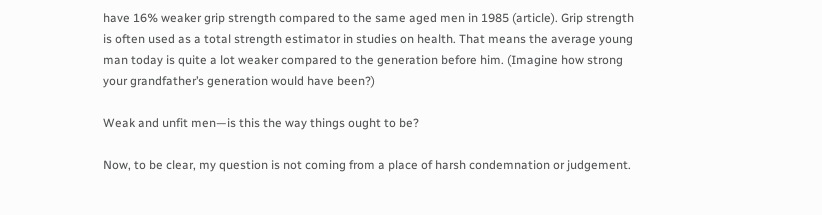have 16% weaker grip strength compared to the same aged men in 1985 (article). Grip strength is often used as a total strength estimator in studies on health. That means the average young man today is quite a lot weaker compared to the generation before him. (Imagine how strong your grandfather’s generation would have been?)

Weak and unfit men—is this the way things ought to be?

Now, to be clear, my question is not coming from a place of harsh condemnation or judgement.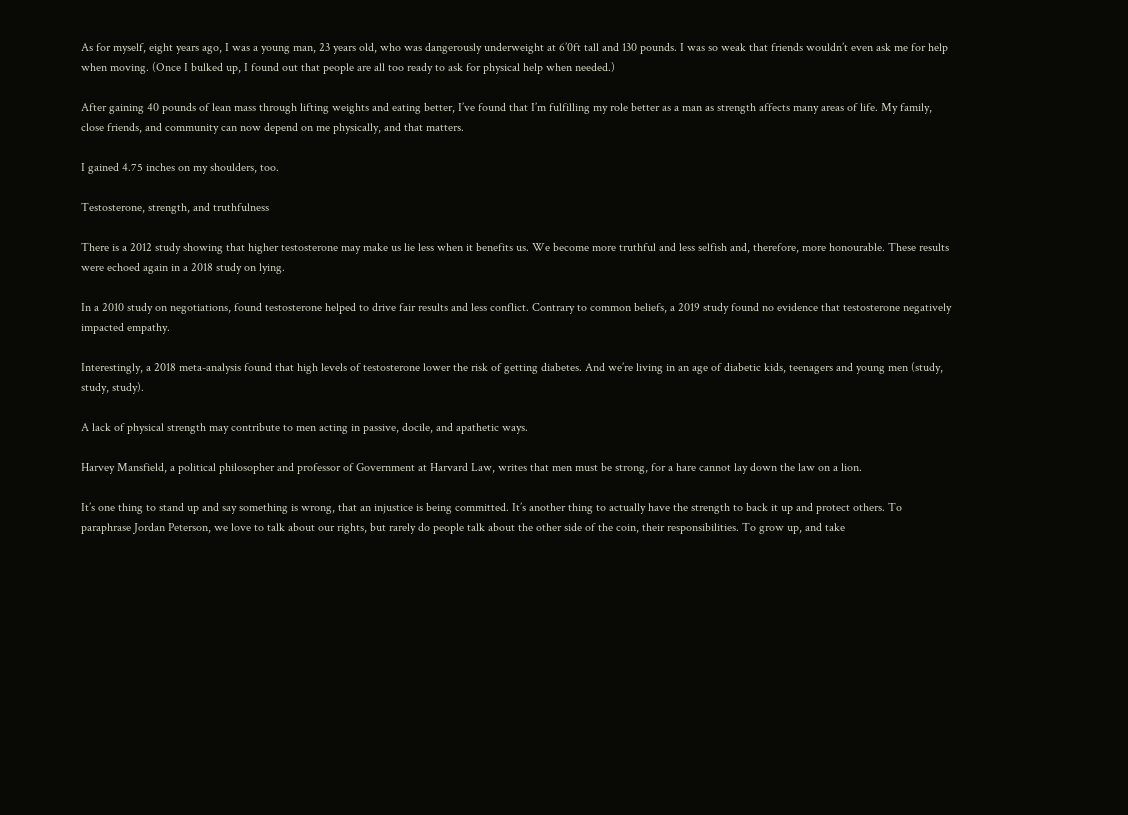As for myself, eight years ago, I was a young man, 23 years old, who was dangerously underweight at 6’0ft tall and 130 pounds. I was so weak that friends wouldn’t even ask me for help when moving. (Once I bulked up, I found out that people are all too ready to ask for physical help when needed.)

After gaining 40 pounds of lean mass through lifting weights and eating better, I’ve found that I’m fulfilling my role better as a man as strength affects many areas of life. My family, close friends, and community can now depend on me physically, and that matters.

I gained 4.75 inches on my shoulders, too.

Testosterone, strength, and truthfulness

There is a 2012 study showing that higher testosterone may make us lie less when it benefits us. We become more truthful and less selfish and, therefore, more honourable. These results were echoed again in a 2018 study on lying.

In a 2010 study on negotiations, found testosterone helped to drive fair results and less conflict. Contrary to common beliefs, a 2019 study found no evidence that testosterone negatively impacted empathy.

Interestingly, a 2018 meta-analysis found that high levels of testosterone lower the risk of getting diabetes. And we’re living in an age of diabetic kids, teenagers and young men (study, study, study).

A lack of physical strength may contribute to men acting in passive, docile, and apathetic ways.

Harvey Mansfield, a political philosopher and professor of Government at Harvard Law, writes that men must be strong, for a hare cannot lay down the law on a lion.

It’s one thing to stand up and say something is wrong, that an injustice is being committed. It’s another thing to actually have the strength to back it up and protect others. To paraphrase Jordan Peterson, we love to talk about our rights, but rarely do people talk about the other side of the coin, their responsibilities. To grow up, and take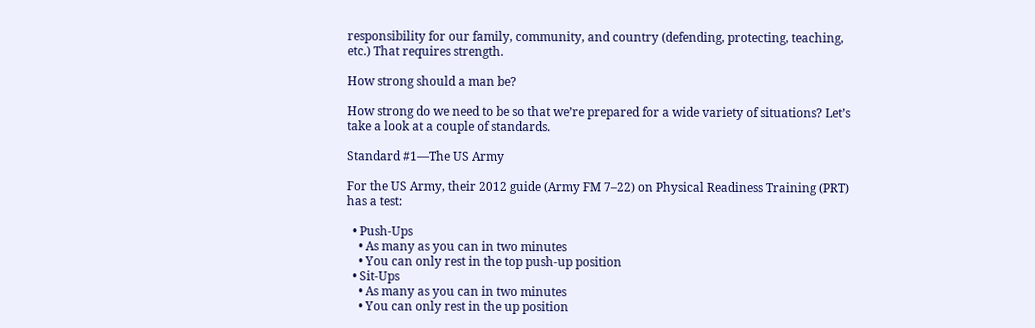responsibility for our family, community, and country (defending, protecting, teaching, etc.) That requires strength.

How strong should a man be?

How strong do we need to be so that we’re prepared for a wide variety of situations? Let’s take a look at a couple of standards.

Standard #1—The US Army

For the US Army, their 2012 guide (Army FM 7–22) on Physical Readiness Training (PRT) has a test:

  • Push-Ups
    • As many as you can in two minutes
    • You can only rest in the top push-up position
  • Sit-Ups
    • As many as you can in two minutes
    • You can only rest in the up position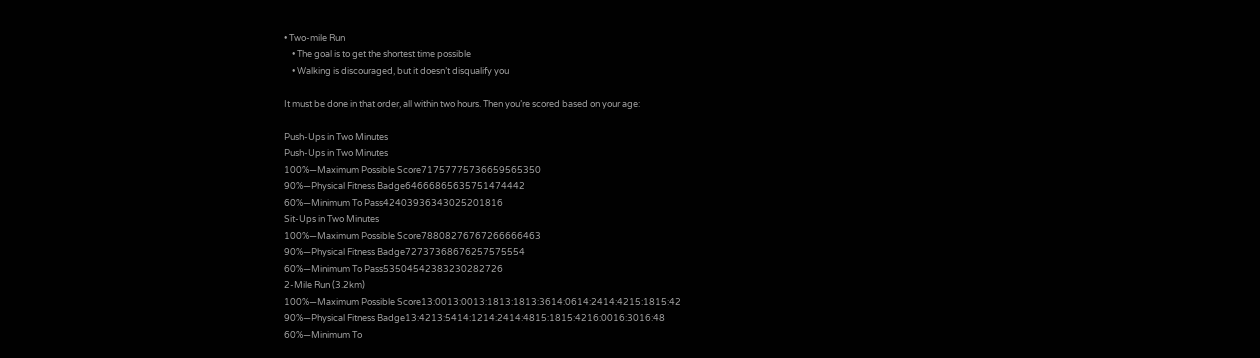• Two-mile Run
    • The goal is to get the shortest time possible
    • Walking is discouraged, but it doesn’t disqualify you

It must be done in that order, all within two hours. Then you’re scored based on your age:

Push-Ups in Two Minutes
Push-Ups in Two Minutes
100%—Maximum Possible Score71757775736659565350
90%—Physical Fitness Badge64666865635751474442
60%—Minimum To Pass42403936343025201816
Sit-Ups in Two Minutes
100%—Maximum Possible Score78808276767266666463
90%—Physical Fitness Badge72737368676257575554
60%—Minimum To Pass53504542383230282726
2-Mile Run (3.2km)
100%—Maximum Possible Score13:0013:0013:1813:1813:3614:0614:2414:4215:1815:42
90%—Physical Fitness Badge13:4213:5414:1214:2414:4815:1815:4216:0016:3016:48
60%—Minimum To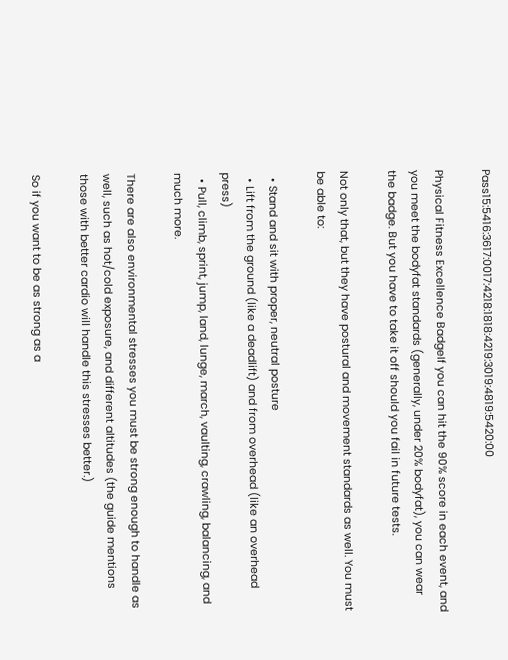Pass15:5416:3617:0017:4218:1818:4219:3019:4819:5420:00

Physical Fitness Excellence BadgeIf you can hit the 90% score in each event, and you meet the bodyfat standards (generally, under 20% bodyfat), you can wear the badge. But you have to take it off should you fail in future tests.

Not only that, but they have postural and movement standards as well. You must be able to:

  • Stand and sit with proper, neutral posture
  • Lift from the ground (like a deadlift) and from overhead (like an overhead press)
  • Pull, climb, sprint, jump, land, lunge, march, vaulting, crawling, balancing, and much more.

There are also environmental stresses you must be strong enough to handle as well, such as hot/cold exposure, and different altitudes (the guide mentions those with better cardio will handle this stresses better.)

So if you want to be as strong as a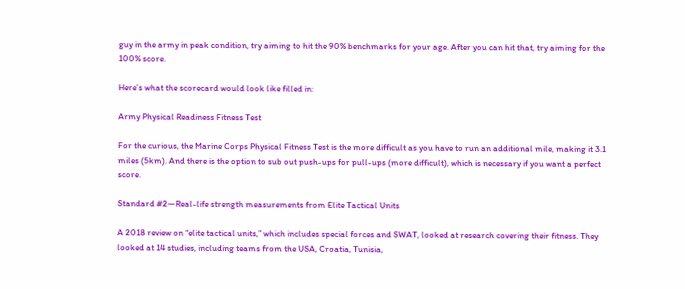guy in the army in peak condition, try aiming to hit the 90% benchmarks for your age. After you can hit that, try aiming for the 100% score.

Here’s what the scorecard would look like filled in:

Army Physical Readiness Fitness Test

For the curious, the Marine Corps Physical Fitness Test is the more difficult as you have to run an additional mile, making it 3.1 miles (5km). And there is the option to sub out push-ups for pull-ups (more difficult), which is necessary if you want a perfect score.

Standard #2—Real-life strength measurements from Elite Tactical Units

A 2018 review on “elite tactical units,” which includes special forces and SWAT, looked at research covering their fitness. They looked at 14 studies, including teams from the USA, Croatia, Tunisia,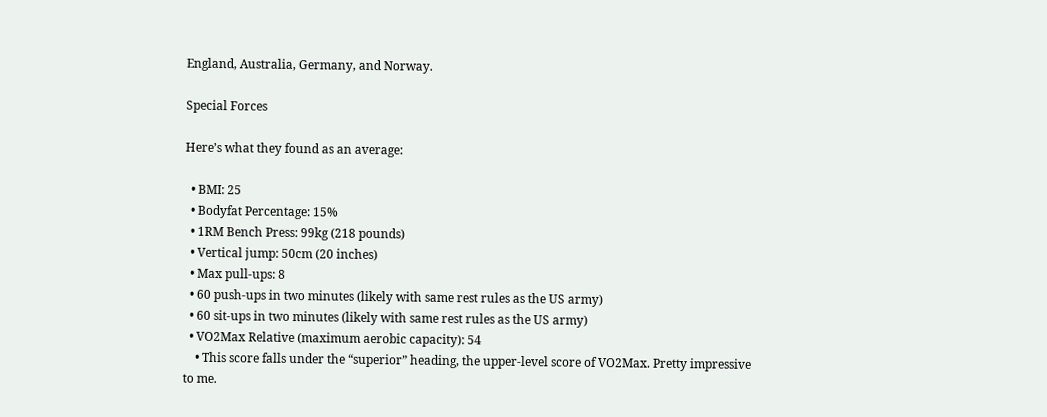England, Australia, Germany, and Norway.

Special Forces

Here’s what they found as an average:

  • BMI: 25
  • Bodyfat Percentage: 15%
  • 1RM Bench Press: 99kg (218 pounds)
  • Vertical jump: 50cm (20 inches)
  • Max pull-ups: 8
  • 60 push-ups in two minutes (likely with same rest rules as the US army)
  • 60 sit-ups in two minutes (likely with same rest rules as the US army)
  • VO2Max Relative (maximum aerobic capacity): 54
    • This score falls under the “superior” heading, the upper-level score of VO2Max. Pretty impressive to me.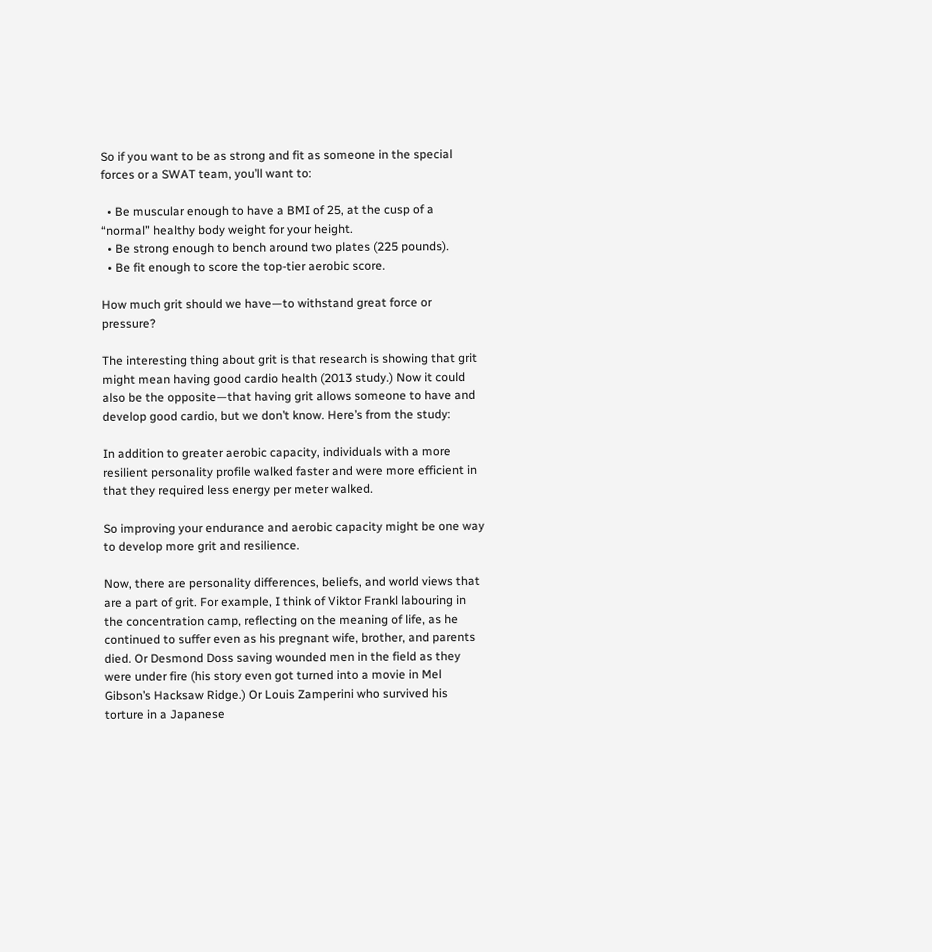So if you want to be as strong and fit as someone in the special forces or a SWAT team, you’ll want to:

  • Be muscular enough to have a BMI of 25, at the cusp of a “normal” healthy body weight for your height.
  • Be strong enough to bench around two plates (225 pounds).
  • Be fit enough to score the top-tier aerobic score.

How much grit should we have—to withstand great force or pressure?

The interesting thing about grit is that research is showing that grit might mean having good cardio health (2013 study.) Now it could also be the opposite—that having grit allows someone to have and develop good cardio, but we don’t know. Here’s from the study:

In addition to greater aerobic capacity, individuals with a more resilient personality profile walked faster and were more efficient in that they required less energy per meter walked.

So improving your endurance and aerobic capacity might be one way to develop more grit and resilience.

Now, there are personality differences, beliefs, and world views that are a part of grit. For example, I think of Viktor Frankl labouring in the concentration camp, reflecting on the meaning of life, as he continued to suffer even as his pregnant wife, brother, and parents died. Or Desmond Doss saving wounded men in the field as they were under fire (his story even got turned into a movie in Mel Gibson’s Hacksaw Ridge.) Or Louis Zamperini who survived his torture in a Japanese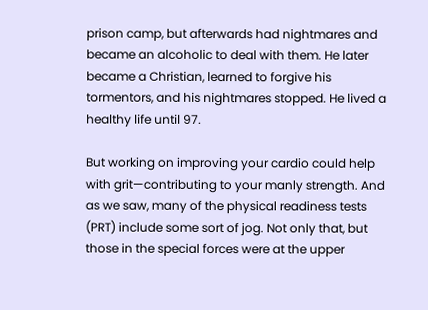prison camp, but afterwards had nightmares and became an alcoholic to deal with them. He later became a Christian, learned to forgive his tormentors, and his nightmares stopped. He lived a healthy life until 97.

But working on improving your cardio could help with grit—contributing to your manly strength. And as we saw, many of the physical readiness tests (PRT) include some sort of jog. Not only that, but those in the special forces were at the upper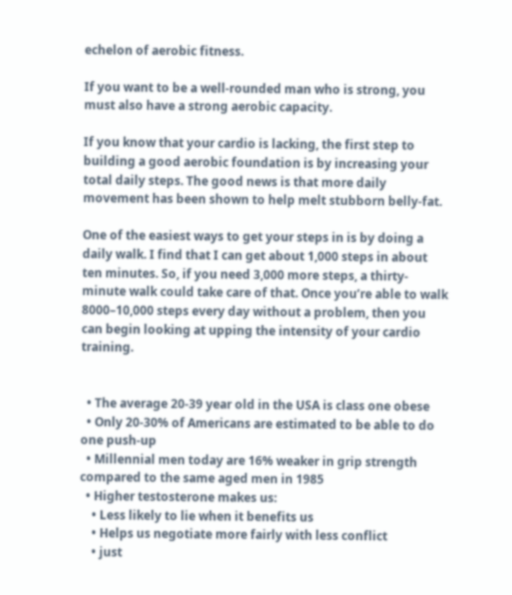echelon of aerobic fitness.

If you want to be a well-rounded man who is strong, you must also have a strong aerobic capacity.

If you know that your cardio is lacking, the first step to building a good aerobic foundation is by increasing your total daily steps. The good news is that more daily movement has been shown to help melt stubborn belly-fat.

One of the easiest ways to get your steps in is by doing a daily walk. I find that I can get about 1,000 steps in about ten minutes. So, if you need 3,000 more steps, a thirty-minute walk could take care of that. Once you’re able to walk 8000–10,000 steps every day without a problem, then you can begin looking at upping the intensity of your cardio training.


  • The average 20-39 year old in the USA is class one obese
  • Only 20-30% of Americans are estimated to be able to do one push-up
  • Millennial men today are 16% weaker in grip strength compared to the same aged men in 1985
  • Higher testosterone makes us:
    • Less likely to lie when it benefits us
    • Helps us negotiate more fairly with less conflict
    • just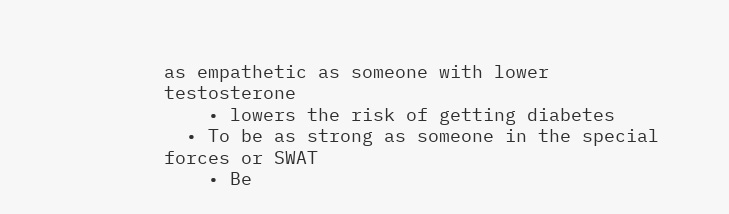as empathetic as someone with lower testosterone
    • lowers the risk of getting diabetes
  • To be as strong as someone in the special forces or SWAT
    • Be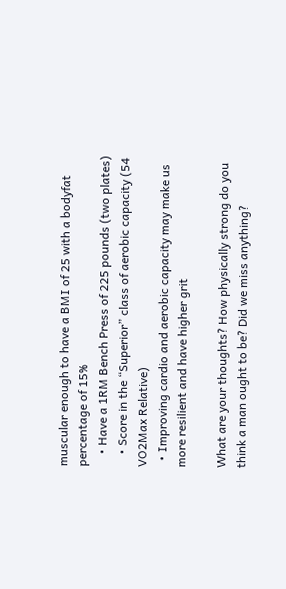muscular enough to have a BMI of 25 with a bodyfat percentage of 15%
    • Have a 1RM Bench Press of 225 pounds (two plates)
    • Score in the “Superior” class of aerobic capacity (54 VO2Max Relative)
  • Improving cardio and aerobic capacity may make us more resilient and have higher grit

What are your thoughts? How physically strong do you think a man ought to be? Did we miss anything?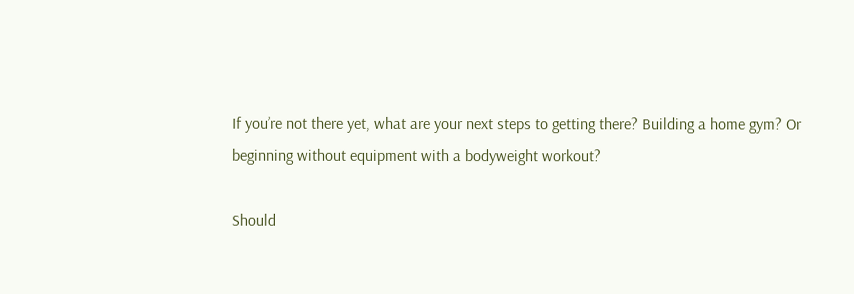If you’re not there yet, what are your next steps to getting there? Building a home gym? Or beginning without equipment with a bodyweight workout?

Should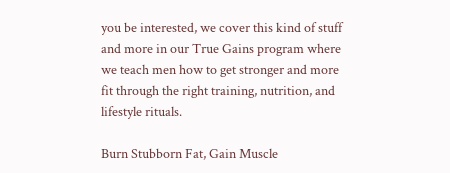you be interested, we cover this kind of stuff and more in our True Gains program where we teach men how to get stronger and more fit through the right training, nutrition, and lifestyle rituals.

Burn Stubborn Fat, Gain Muscle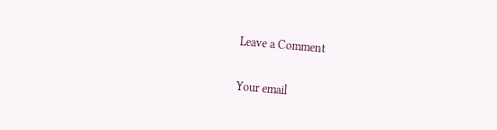Leave a Comment

Your email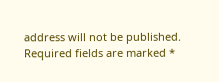address will not be published. Required fields are marked *